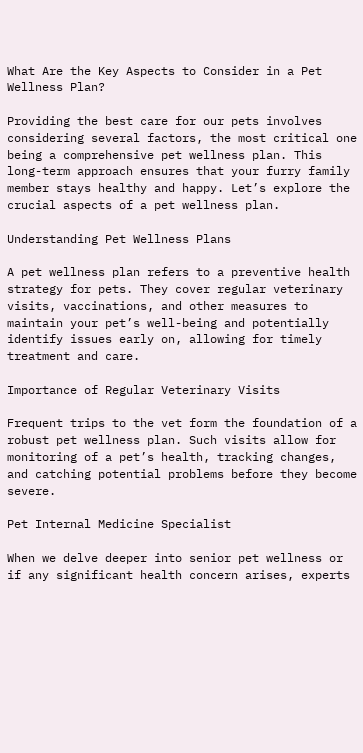What Are the Key Aspects to Consider in a Pet Wellness Plan?

Providing the best care for our pets involves considering several factors, the most critical one being a comprehensive pet wellness plan. This long-term approach ensures that your furry family member stays healthy and happy. Let’s explore the crucial aspects of a pet wellness plan.

Understanding Pet Wellness Plans

A pet wellness plan refers to a preventive health strategy for pets. They cover regular veterinary visits, vaccinations, and other measures to maintain your pet’s well-being and potentially identify issues early on, allowing for timely treatment and care.

Importance of Regular Veterinary Visits

Frequent trips to the vet form the foundation of a robust pet wellness plan. Such visits allow for monitoring of a pet’s health, tracking changes, and catching potential problems before they become severe.

Pet Internal Medicine Specialist

When we delve deeper into senior pet wellness or if any significant health concern arises, experts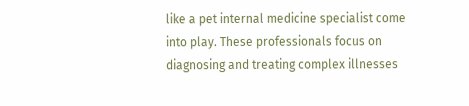like a pet internal medicine specialist come into play. These professionals focus on diagnosing and treating complex illnesses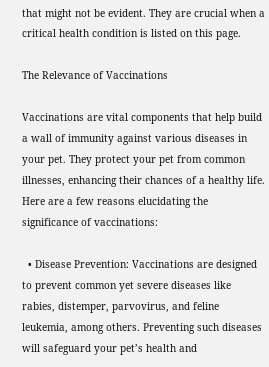that might not be evident. They are crucial when a critical health condition is listed on this page.

The Relevance of Vaccinations

Vaccinations are vital components that help build a wall of immunity against various diseases in your pet. They protect your pet from common illnesses, enhancing their chances of a healthy life. Here are a few reasons elucidating the significance of vaccinations:

  • Disease Prevention: Vaccinations are designed to prevent common yet severe diseases like rabies, distemper, parvovirus, and feline leukemia, among others. Preventing such diseases will safeguard your pet’s health and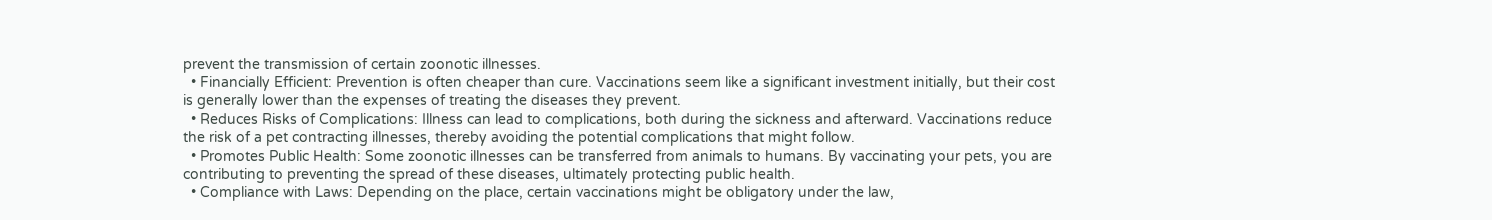prevent the transmission of certain zoonotic illnesses.
  • Financially Efficient: Prevention is often cheaper than cure. Vaccinations seem like a significant investment initially, but their cost is generally lower than the expenses of treating the diseases they prevent.
  • Reduces Risks of Complications: Illness can lead to complications, both during the sickness and afterward. Vaccinations reduce the risk of a pet contracting illnesses, thereby avoiding the potential complications that might follow.
  • Promotes Public Health: Some zoonotic illnesses can be transferred from animals to humans. By vaccinating your pets, you are contributing to preventing the spread of these diseases, ultimately protecting public health.
  • Compliance with Laws: Depending on the place, certain vaccinations might be obligatory under the law,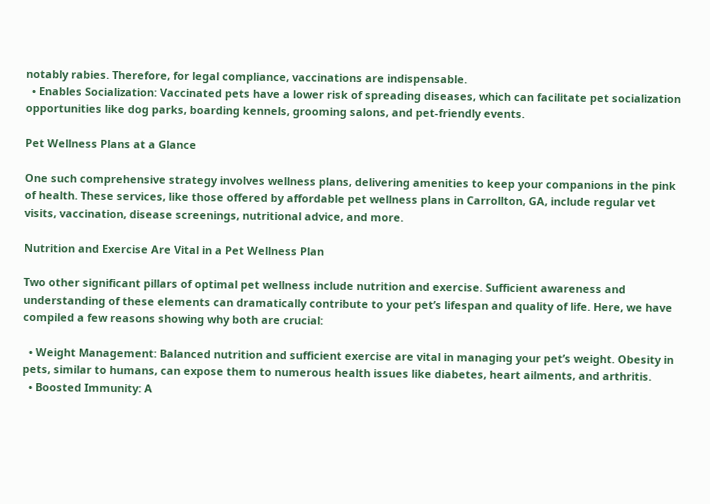notably rabies. Therefore, for legal compliance, vaccinations are indispensable.
  • Enables Socialization: Vaccinated pets have a lower risk of spreading diseases, which can facilitate pet socialization opportunities like dog parks, boarding kennels, grooming salons, and pet-friendly events.

Pet Wellness Plans at a Glance

One such comprehensive strategy involves wellness plans, delivering amenities to keep your companions in the pink of health. These services, like those offered by affordable pet wellness plans in Carrollton, GA, include regular vet visits, vaccination, disease screenings, nutritional advice, and more.

Nutrition and Exercise Are Vital in a Pet Wellness Plan

Two other significant pillars of optimal pet wellness include nutrition and exercise. Sufficient awareness and understanding of these elements can dramatically contribute to your pet’s lifespan and quality of life. Here, we have compiled a few reasons showing why both are crucial:

  • Weight Management: Balanced nutrition and sufficient exercise are vital in managing your pet’s weight. Obesity in pets, similar to humans, can expose them to numerous health issues like diabetes, heart ailments, and arthritis.
  • Boosted Immunity: A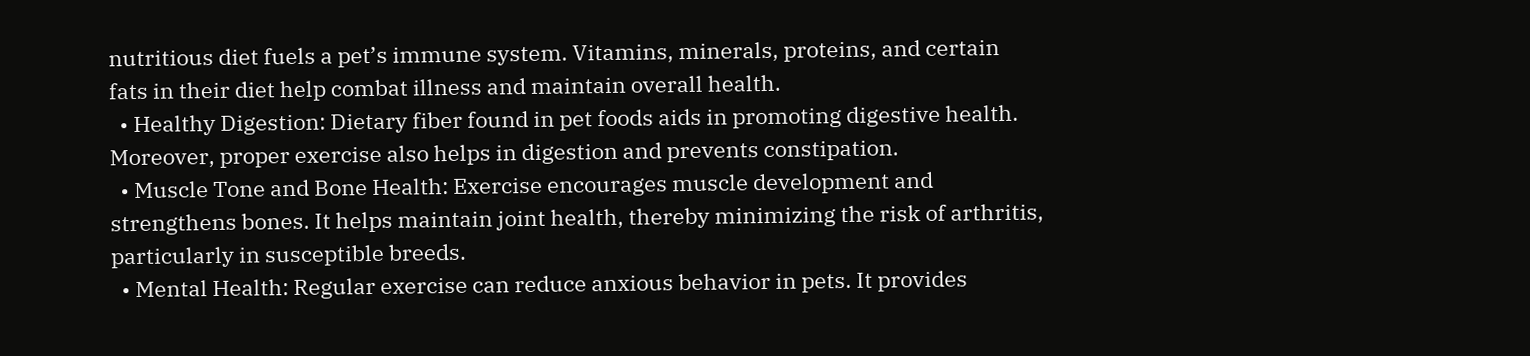nutritious diet fuels a pet’s immune system. Vitamins, minerals, proteins, and certain fats in their diet help combat illness and maintain overall health.
  • Healthy Digestion: Dietary fiber found in pet foods aids in promoting digestive health. Moreover, proper exercise also helps in digestion and prevents constipation.
  • Muscle Tone and Bone Health: Exercise encourages muscle development and strengthens bones. It helps maintain joint health, thereby minimizing the risk of arthritis, particularly in susceptible breeds.
  • Mental Health: Regular exercise can reduce anxious behavior in pets. It provides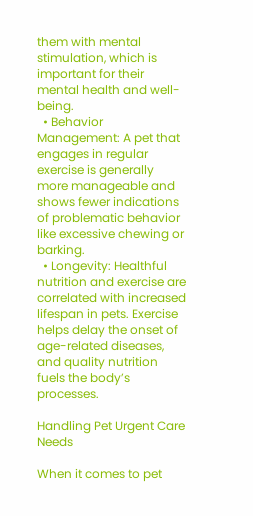them with mental stimulation, which is important for their mental health and well-being.
  • Behavior Management: A pet that engages in regular exercise is generally more manageable and shows fewer indications of problematic behavior like excessive chewing or barking.
  • Longevity: Healthful nutrition and exercise are correlated with increased lifespan in pets. Exercise helps delay the onset of age-related diseases, and quality nutrition fuels the body’s processes.

Handling Pet Urgent Care Needs

When it comes to pet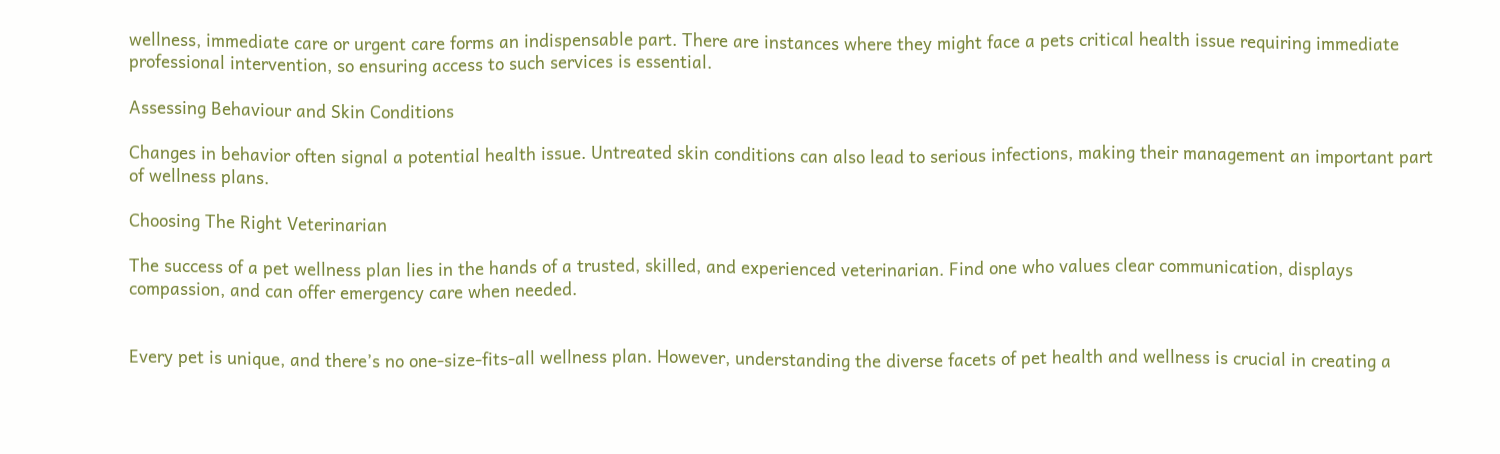wellness, immediate care or urgent care forms an indispensable part. There are instances where they might face a pets critical health issue requiring immediate professional intervention, so ensuring access to such services is essential.

Assessing Behaviour and Skin Conditions

Changes in behavior often signal a potential health issue. Untreated skin conditions can also lead to serious infections, making their management an important part of wellness plans.

Choosing The Right Veterinarian

The success of a pet wellness plan lies in the hands of a trusted, skilled, and experienced veterinarian. Find one who values clear communication, displays compassion, and can offer emergency care when needed.


Every pet is unique, and there’s no one-size-fits-all wellness plan. However, understanding the diverse facets of pet health and wellness is crucial in creating a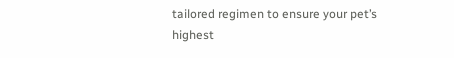tailored regimen to ensure your pet’s highest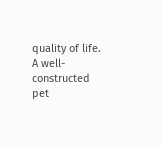quality of life. A well-constructed pet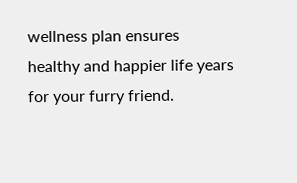wellness plan ensures healthy and happier life years for your furry friend.